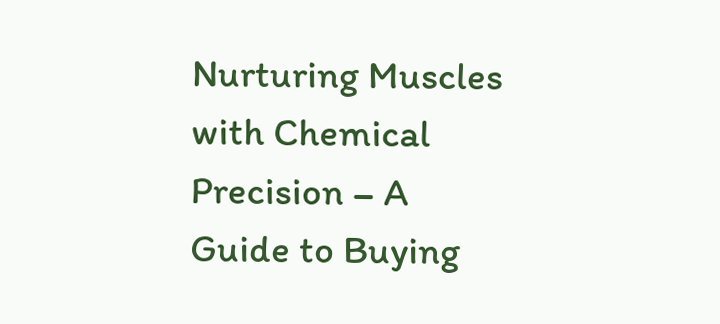Nurturing Muscles with Chemical Precision – A Guide to Buying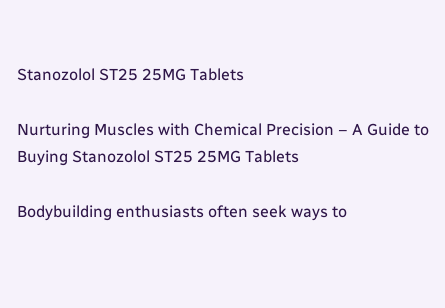Stanozolol ST25 25MG Tablets

Nurturing Muscles with Chemical Precision – A Guide to Buying Stanozolol ST25 25MG Tablets

Bodybuilding enthusiasts often seek ways to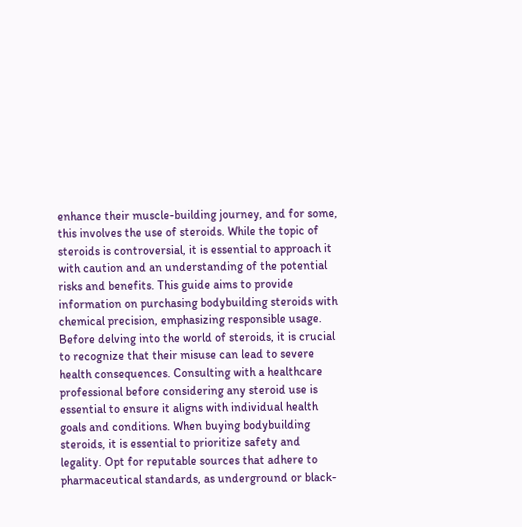enhance their muscle-building journey, and for some, this involves the use of steroids. While the topic of steroids is controversial, it is essential to approach it with caution and an understanding of the potential risks and benefits. This guide aims to provide information on purchasing bodybuilding steroids with chemical precision, emphasizing responsible usage. Before delving into the world of steroids, it is crucial to recognize that their misuse can lead to severe health consequences. Consulting with a healthcare professional before considering any steroid use is essential to ensure it aligns with individual health goals and conditions. When buying bodybuilding steroids, it is essential to prioritize safety and legality. Opt for reputable sources that adhere to pharmaceutical standards, as underground or black-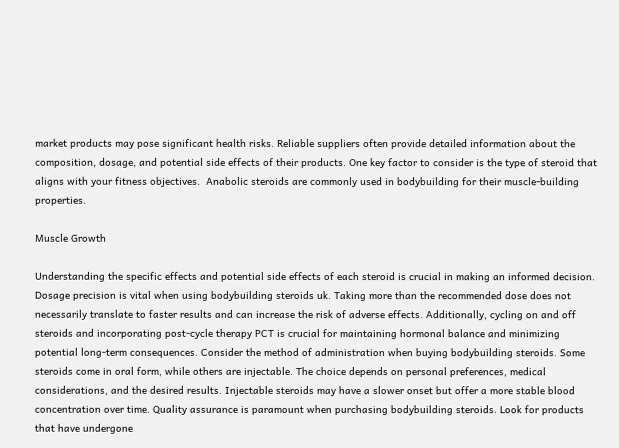market products may pose significant health risks. Reliable suppliers often provide detailed information about the composition, dosage, and potential side effects of their products. One key factor to consider is the type of steroid that aligns with your fitness objectives.  Anabolic steroids are commonly used in bodybuilding for their muscle-building properties.

Muscle Growth

Understanding the specific effects and potential side effects of each steroid is crucial in making an informed decision. Dosage precision is vital when using bodybuilding steroids uk. Taking more than the recommended dose does not necessarily translate to faster results and can increase the risk of adverse effects. Additionally, cycling on and off steroids and incorporating post-cycle therapy PCT is crucial for maintaining hormonal balance and minimizing potential long-term consequences. Consider the method of administration when buying bodybuilding steroids. Some steroids come in oral form, while others are injectable. The choice depends on personal preferences, medical considerations, and the desired results. Injectable steroids may have a slower onset but offer a more stable blood concentration over time. Quality assurance is paramount when purchasing bodybuilding steroids. Look for products that have undergone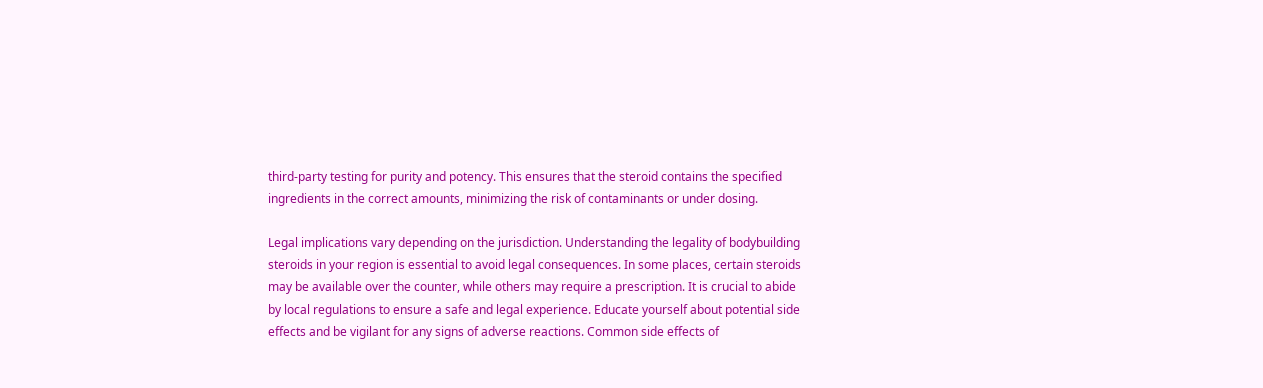third-party testing for purity and potency. This ensures that the steroid contains the specified ingredients in the correct amounts, minimizing the risk of contaminants or under dosing.

Legal implications vary depending on the jurisdiction. Understanding the legality of bodybuilding steroids in your region is essential to avoid legal consequences. In some places, certain steroids may be available over the counter, while others may require a prescription. It is crucial to abide by local regulations to ensure a safe and legal experience. Educate yourself about potential side effects and be vigilant for any signs of adverse reactions. Common side effects of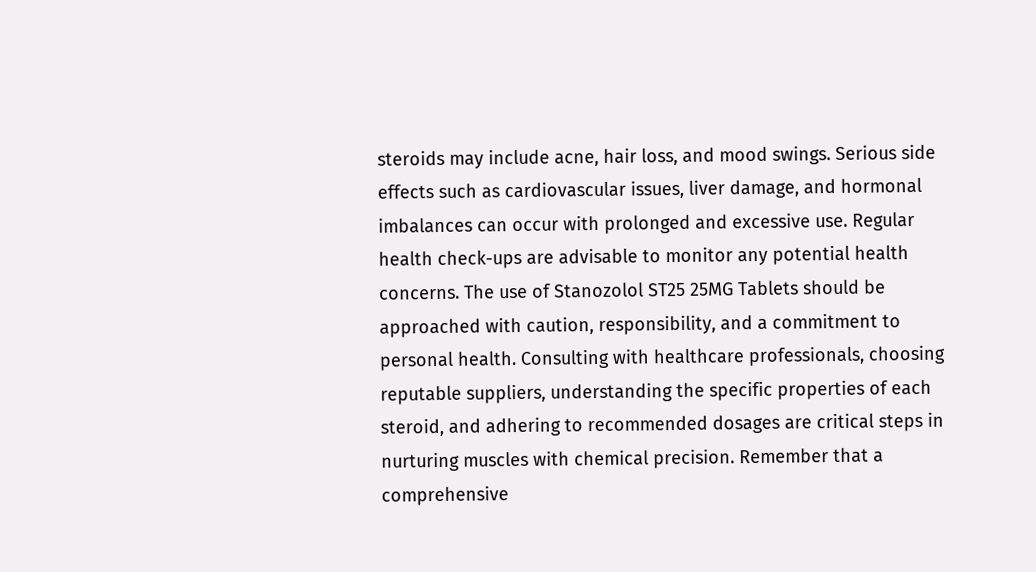steroids may include acne, hair loss, and mood swings. Serious side effects such as cardiovascular issues, liver damage, and hormonal imbalances can occur with prolonged and excessive use. Regular health check-ups are advisable to monitor any potential health concerns. The use of Stanozolol ST25 25MG Tablets should be approached with caution, responsibility, and a commitment to personal health. Consulting with healthcare professionals, choosing reputable suppliers, understanding the specific properties of each steroid, and adhering to recommended dosages are critical steps in nurturing muscles with chemical precision. Remember that a comprehensive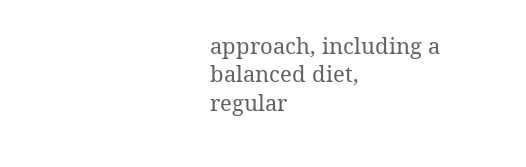approach, including a balanced diet, regular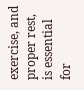exercise, and proper rest, is essential for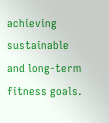achieving sustainable and long-term fitness goals.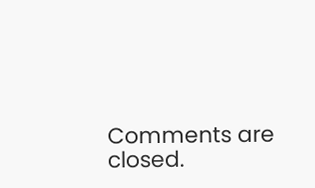Comments are closed.